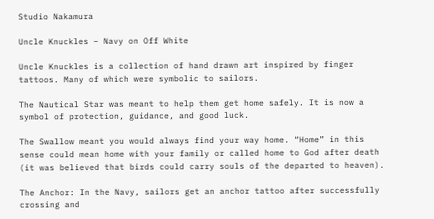Studio Nakamura

Uncle Knuckles – Navy on Off White

Uncle Knuckles is a collection of hand drawn art inspired by finger tattoos. Many of which were symbolic to sailors.

The Nautical Star was meant to help them get home safely. It is now a symbol of protection, guidance, and good luck.

The Swallow meant you would always find your way home. “Home” in this sense could mean home with your family or called home to God after death (it was believed that birds could carry souls of the departed to heaven).

The Anchor: In the Navy, sailors get an anchor tattoo after successfully crossing and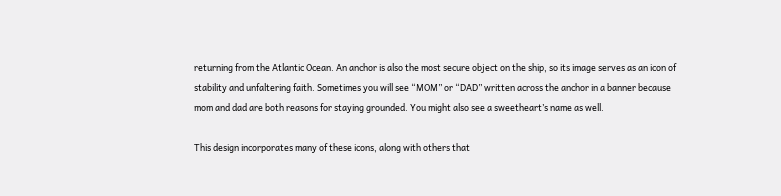returning from the Atlantic Ocean. An anchor is also the most secure object on the ship, so its image serves as an icon of stability and unfaltering faith. Sometimes you will see “MOM” or “DAD” written across the anchor in a banner because mom and dad are both reasons for staying grounded. You might also see a sweetheart’s name as well.

This design incorporates many of these icons, along with others that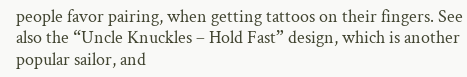people favor pairing, when getting tattoos on their fingers. See also the “Uncle Knuckles – Hold Fast” design, which is another popular sailor, and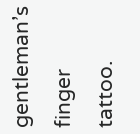gentleman’s finger tattoo.